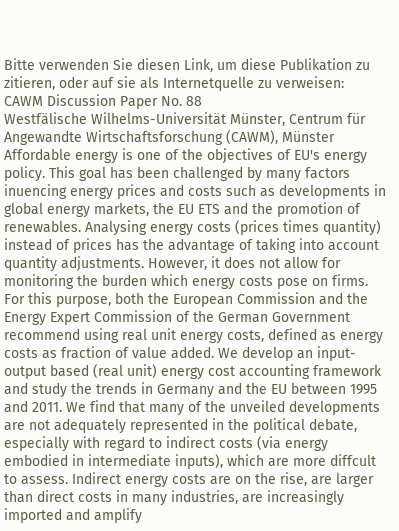Bitte verwenden Sie diesen Link, um diese Publikation zu zitieren, oder auf sie als Internetquelle zu verweisen:
CAWM Discussion Paper No. 88
Westfälische Wilhelms-Universität Münster, Centrum für Angewandte Wirtschaftsforschung (CAWM), Münster
Affordable energy is one of the objectives of EU's energy policy. This goal has been challenged by many factors inuencing energy prices and costs such as developments in global energy markets, the EU ETS and the promotion of renewables. Analysing energy costs (prices times quantity) instead of prices has the advantage of taking into account quantity adjustments. However, it does not allow for monitoring the burden which energy costs pose on firms. For this purpose, both the European Commission and the Energy Expert Commission of the German Government recommend using real unit energy costs, defined as energy costs as fraction of value added. We develop an input-output based (real unit) energy cost accounting framework and study the trends in Germany and the EU between 1995 and 2011. We find that many of the unveiled developments are not adequately represented in the political debate, especially with regard to indirect costs (via energy embodied in intermediate inputs), which are more diffcult to assess. Indirect energy costs are on the rise, are larger than direct costs in many industries, are increasingly imported and amplify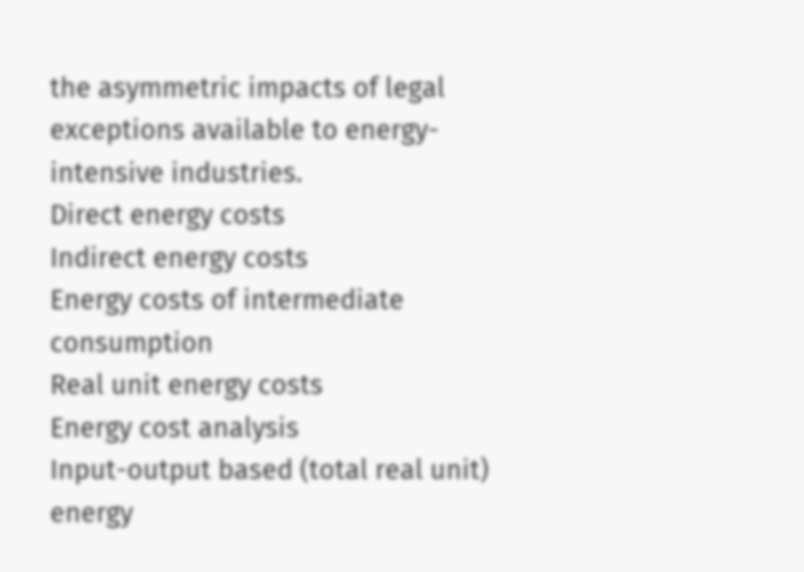the asymmetric impacts of legal exceptions available to energy-intensive industries.
Direct energy costs
Indirect energy costs
Energy costs of intermediate consumption
Real unit energy costs
Energy cost analysis
Input-output based (total real unit) energy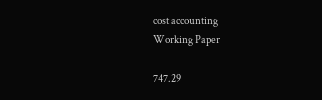cost accounting
Working Paper

747.29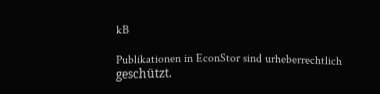kB

Publikationen in EconStor sind urheberrechtlich geschützt.